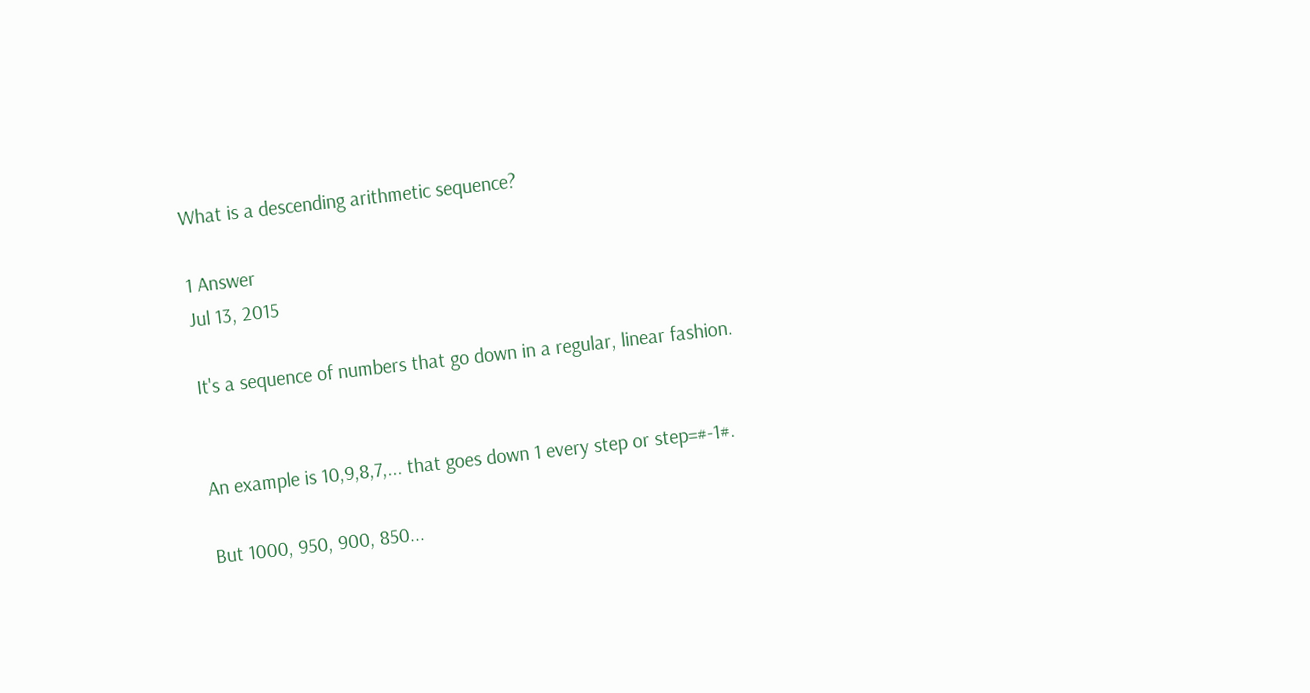What is a descending arithmetic sequence?

1 Answer
Jul 13, 2015

It's a sequence of numbers that go down in a regular, linear fashion.


An example is 10,9,8,7,... that goes down 1 every step or step=#-1#.

But 1000, 950, 900, 850...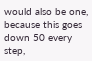would also be one, because this goes down 50 every step,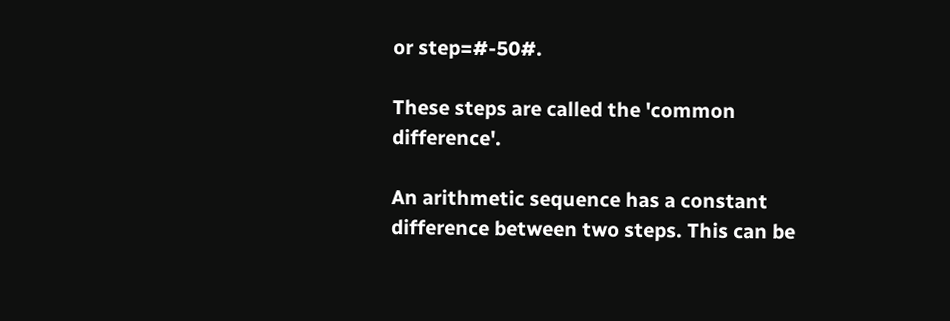or step=#-50#.

These steps are called the 'common difference'.

An arithmetic sequence has a constant difference between two steps. This can be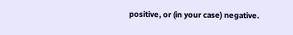positive, or (in your case) negative.